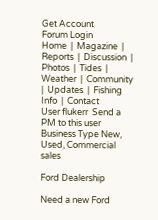Get Account
Forum Login
Home  |  Magazine  |  Reports  |  Discussion  |  Photos  |  Tides  |  Weather  |  Community  |  Updates  |  Fishing Info  |  Contact
User flukerr  Send a PM to this user
Business Type New, Used, Commercial sales

Ford Dealership

Need a new Ford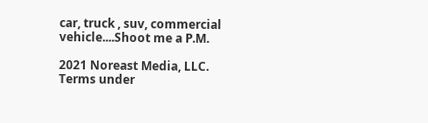car, truck , suv, commercial vehicle....Shoot me a P.M.

2021 Noreast Media, LLC.
Terms under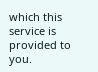which this service is provided to you.